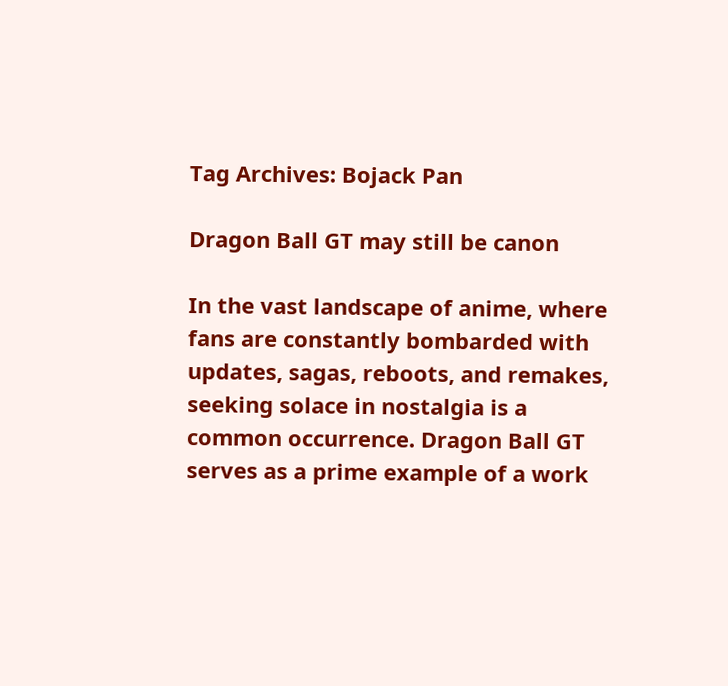Tag Archives: Bojack Pan

Dragon Ball GT may still be canon

In the vast landscape of anime, where fans are constantly bombarded with updates, sagas, reboots, and remakes, seeking solace in nostalgia is a common occurrence. Dragon Ball GT serves as a prime example of a work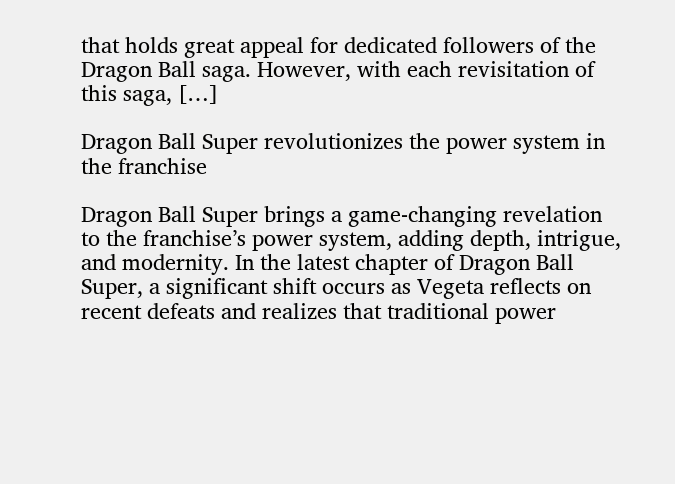that holds great appeal for dedicated followers of the Dragon Ball saga. However, with each revisitation of this saga, […]

Dragon Ball Super revolutionizes the power system in the franchise

Dragon Ball Super brings a game-changing revelation to the franchise’s power system, adding depth, intrigue, and modernity. In the latest chapter of Dragon Ball Super, a significant shift occurs as Vegeta reflects on recent defeats and realizes that traditional power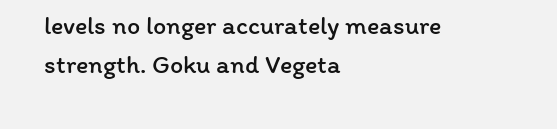levels no longer accurately measure strength. Goku and Vegeta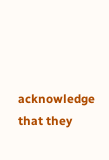acknowledge that they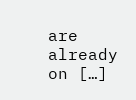are already on […]